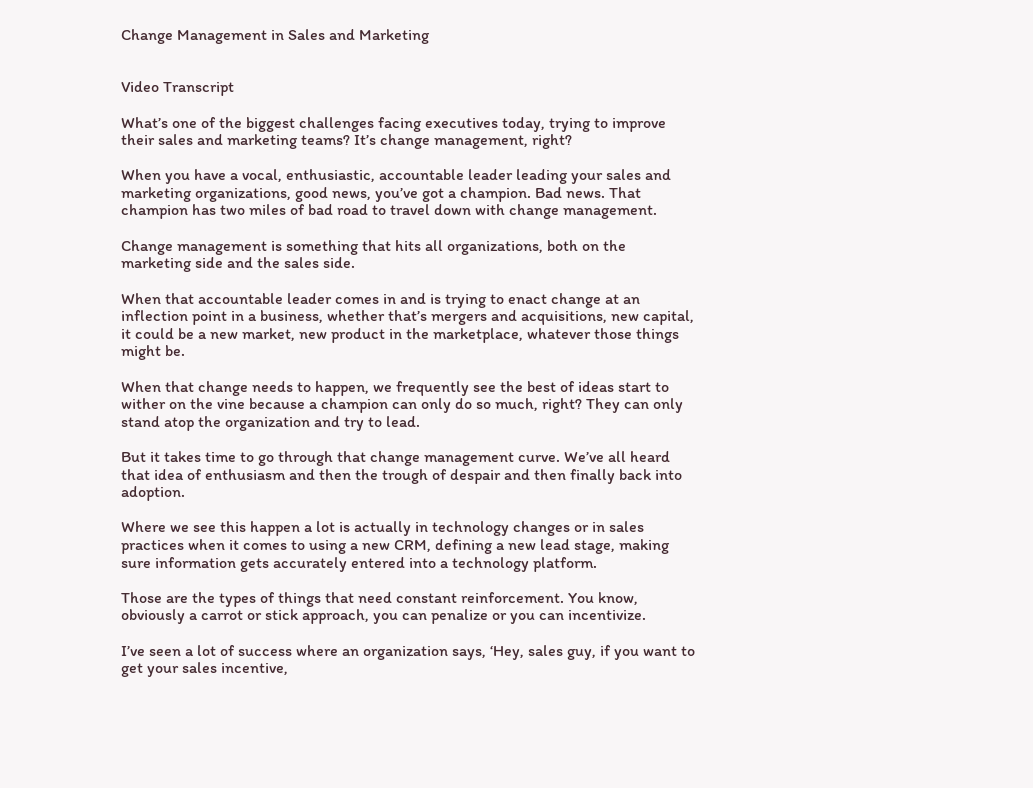Change Management in Sales and Marketing


Video Transcript

What’s one of the biggest challenges facing executives today, trying to improve their sales and marketing teams? It’s change management, right?

When you have a vocal, enthusiastic, accountable leader leading your sales and marketing organizations, good news, you’ve got a champion. Bad news. That champion has two miles of bad road to travel down with change management.

Change management is something that hits all organizations, both on the marketing side and the sales side.

When that accountable leader comes in and is trying to enact change at an inflection point in a business, whether that’s mergers and acquisitions, new capital, it could be a new market, new product in the marketplace, whatever those things might be.

When that change needs to happen, we frequently see the best of ideas start to wither on the vine because a champion can only do so much, right? They can only stand atop the organization and try to lead.

But it takes time to go through that change management curve. We’ve all heard that idea of enthusiasm and then the trough of despair and then finally back into adoption.

Where we see this happen a lot is actually in technology changes or in sales practices when it comes to using a new CRM, defining a new lead stage, making sure information gets accurately entered into a technology platform.

Those are the types of things that need constant reinforcement. You know, obviously a carrot or stick approach, you can penalize or you can incentivize.

I’ve seen a lot of success where an organization says, ‘Hey, sales guy, if you want to get your sales incentive,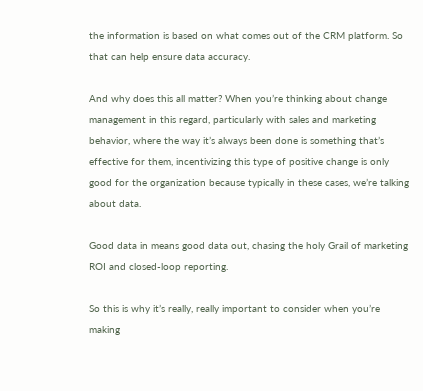the information is based on what comes out of the CRM platform. So that can help ensure data accuracy.

And why does this all matter? When you’re thinking about change management in this regard, particularly with sales and marketing behavior, where the way it’s always been done is something that’s effective for them, incentivizing this type of positive change is only good for the organization because typically in these cases, we’re talking about data.

Good data in means good data out, chasing the holy Grail of marketing ROI and closed-loop reporting.

So this is why it’s really, really important to consider when you’re making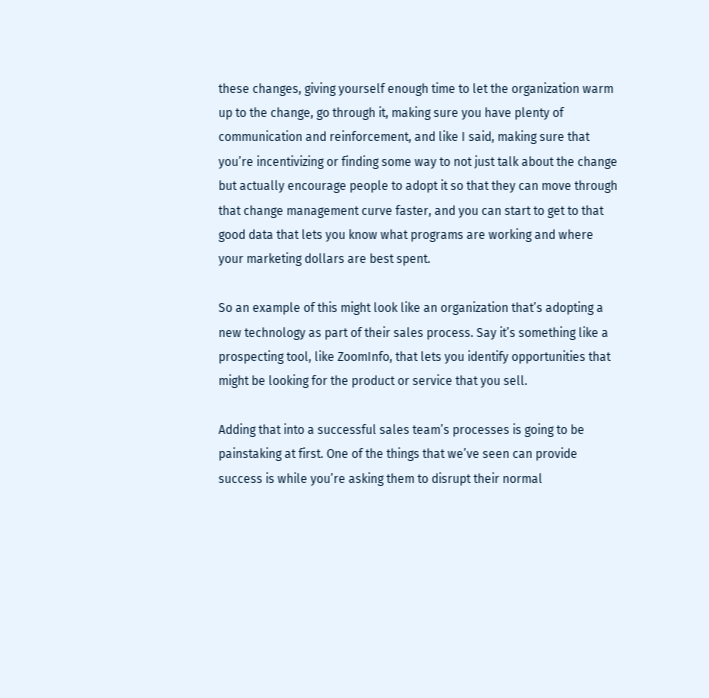these changes, giving yourself enough time to let the organization warm up to the change, go through it, making sure you have plenty of communication and reinforcement, and like I said, making sure that you’re incentivizing or finding some way to not just talk about the change but actually encourage people to adopt it so that they can move through that change management curve faster, and you can start to get to that good data that lets you know what programs are working and where your marketing dollars are best spent.

So an example of this might look like an organization that’s adopting a new technology as part of their sales process. Say it’s something like a prospecting tool, like ZoomInfo, that lets you identify opportunities that might be looking for the product or service that you sell.

Adding that into a successful sales team’s processes is going to be painstaking at first. One of the things that we’ve seen can provide success is while you’re asking them to disrupt their normal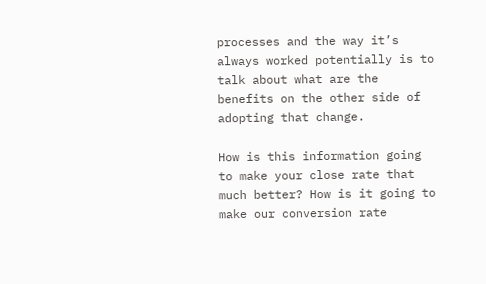processes and the way it’s always worked potentially is to talk about what are the benefits on the other side of adopting that change.

How is this information going to make your close rate that much better? How is it going to make our conversion rate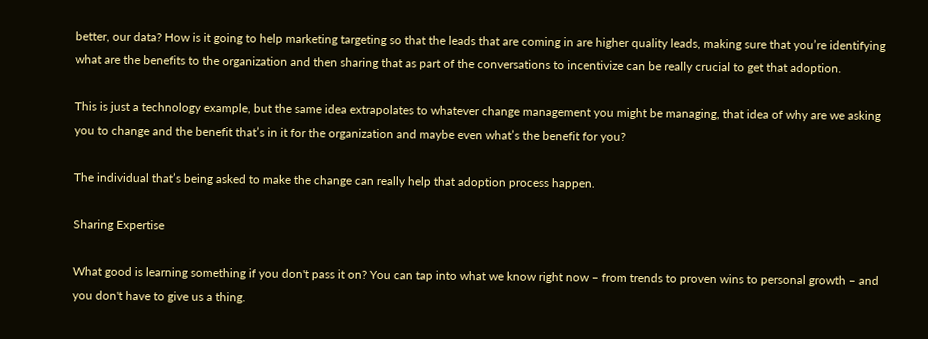better, our data? How is it going to help marketing targeting so that the leads that are coming in are higher quality leads, making sure that you’re identifying what are the benefits to the organization and then sharing that as part of the conversations to incentivize can be really crucial to get that adoption.

This is just a technology example, but the same idea extrapolates to whatever change management you might be managing, that idea of why are we asking you to change and the benefit that’s in it for the organization and maybe even what’s the benefit for you?

The individual that’s being asked to make the change can really help that adoption process happen.

Sharing Expertise

What good is learning something if you don't pass it on? You can tap into what we know right now – from trends to proven wins to personal growth – and you don't have to give us a thing.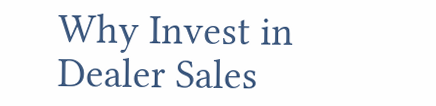Why Invest in Dealer Sales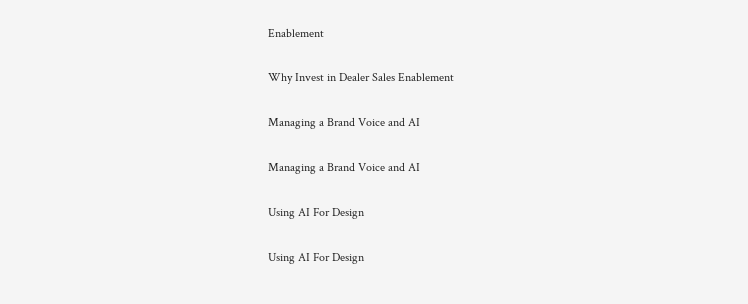Enablement

Why Invest in Dealer Sales Enablement

Managing a Brand Voice and AI

Managing a Brand Voice and AI

Using AI For Design

Using AI For Design